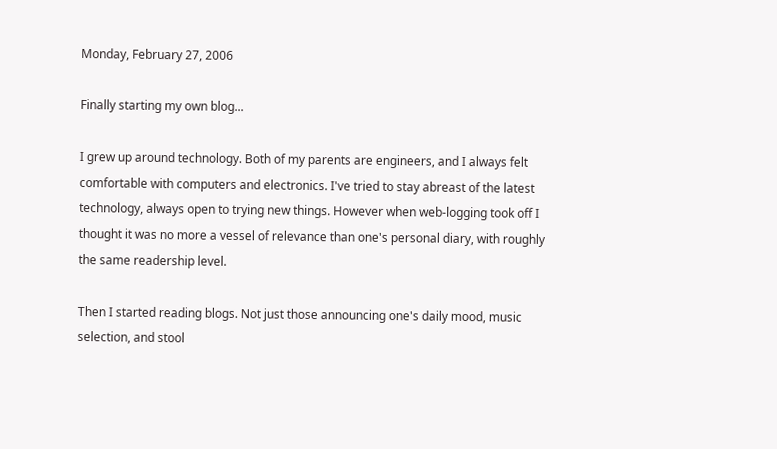Monday, February 27, 2006

Finally starting my own blog...

I grew up around technology. Both of my parents are engineers, and I always felt comfortable with computers and electronics. I've tried to stay abreast of the latest technology, always open to trying new things. However when web-logging took off I thought it was no more a vessel of relevance than one's personal diary, with roughly the same readership level.

Then I started reading blogs. Not just those announcing one's daily mood, music selection, and stool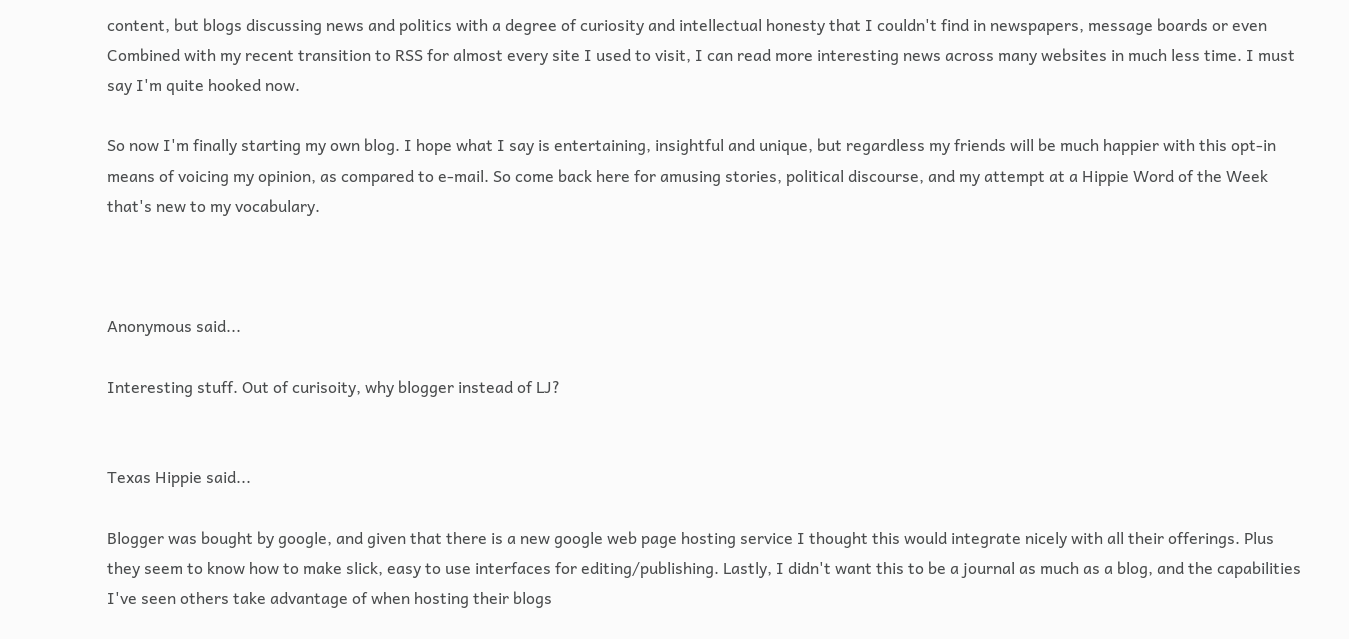content, but blogs discussing news and politics with a degree of curiosity and intellectual honesty that I couldn't find in newspapers, message boards or even Combined with my recent transition to RSS for almost every site I used to visit, I can read more interesting news across many websites in much less time. I must say I'm quite hooked now.

So now I'm finally starting my own blog. I hope what I say is entertaining, insightful and unique, but regardless my friends will be much happier with this opt-in means of voicing my opinion, as compared to e-mail. So come back here for amusing stories, political discourse, and my attempt at a Hippie Word of the Week that's new to my vocabulary.



Anonymous said...

Interesting stuff. Out of curisoity, why blogger instead of LJ?


Texas Hippie said...

Blogger was bought by google, and given that there is a new google web page hosting service I thought this would integrate nicely with all their offerings. Plus they seem to know how to make slick, easy to use interfaces for editing/publishing. Lastly, I didn't want this to be a journal as much as a blog, and the capabilities I've seen others take advantage of when hosting their blogs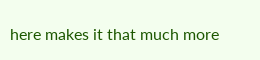here makes it that much more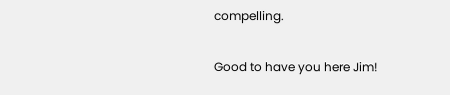compelling.

Good to have you here Jim!